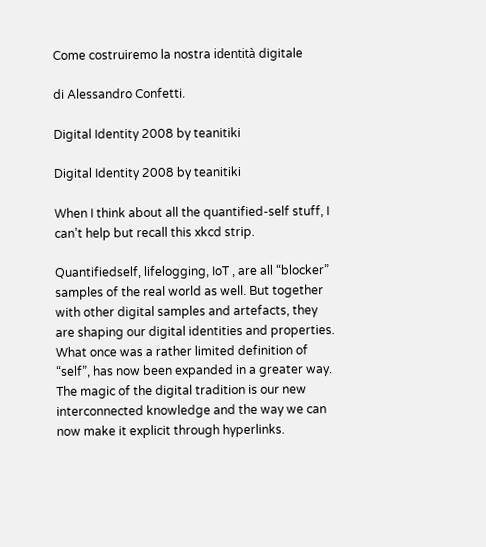Come costruiremo la nostra identità digitale

di Alessandro Confetti.

Digital Identity 2008 by teanitiki

Digital Identity 2008 by teanitiki

When I think about all the quantified-self stuff, I can’t help but recall this xkcd strip.

Quantifiedself, lifelogging, IoT , are all “blocker” samples of the real world as well. But together with other digital samples and artefacts, they are shaping our digital identities and properties. What once was a rather limited definition of “self”, has now been expanded in a greater way. The magic of the digital tradition is our new interconnected knowledge and the way we can now make it explicit through hyperlinks.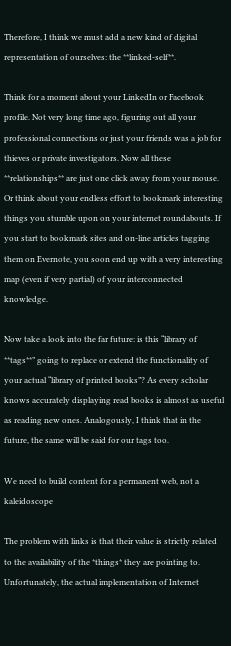Therefore, I think we must add a new kind of digital representation of ourselves: the **linked-self**.

Think for a moment about your LinkedIn or Facebook profile. Not very long time ago, figuring out all your professional connections or just your friends was a job for thieves or private investigators. Now all these **relationships** are just one click away from your mouse. Or think about your endless effort to bookmark interesting things you stumble upon on your internet roundabouts. If you start to bookmark sites and on-line articles tagging them on Evernote, you soon end up with a very interesting map (even if very partial) of your interconnected knowledge.

Now take a look into the far future: is this “library of **tags**” going to replace or extend the functionality of your actual “library of printed books”? As every scholar knows accurately displaying read books is almost as useful as reading new ones. Analogously, I think that in the future, the same will be said for our tags too.

We need to build content for a permanent web, not a kaleidoscope

The problem with links is that their value is strictly related to the availability of the *things* they are pointing to. Unfortunately, the actual implementation of Internet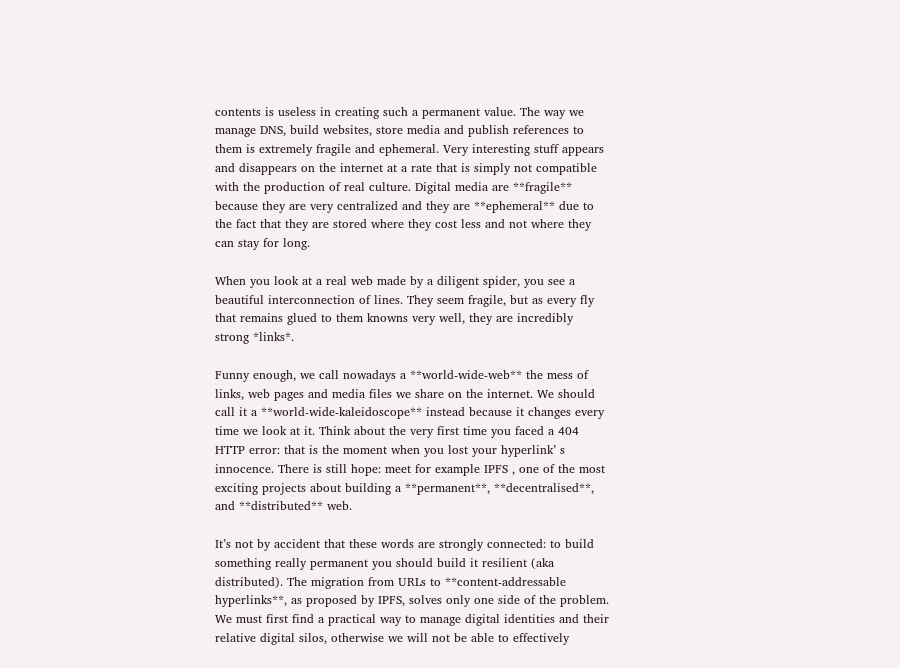contents is useless in creating such a permanent value. The way we manage DNS, build websites, store media and publish references to them is extremely fragile and ephemeral. Very interesting stuff appears and disappears on the internet at a rate that is simply not compatible with the production of real culture. Digital media are **fragile** because they are very centralized and they are **ephemeral** due to the fact that they are stored where they cost less and not where they can stay for long.

When you look at a real web made by a diligent spider, you see a beautiful interconnection of lines. They seem fragile, but as every fly that remains glued to them knowns very well, they are incredibly strong *links*.

Funny enough, we call nowadays a **world-wide-web** the mess of links, web pages and media files we share on the internet. We should call it a **world-wide-kaleidoscope** instead because it changes every time we look at it. Think about the very first time you faced a 404 HTTP error: that is the moment when you lost your hyperlink’ s innocence. There is still hope: meet for example IPFS , one of the most exciting projects about building a **permanent**, **decentralised**, and **distributed** web.

It’s not by accident that these words are strongly connected: to build something really permanent you should build it resilient (aka distributed). The migration from URLs to **content-addressable hyperlinks**, as proposed by IPFS, solves only one side of the problem. We must first find a practical way to manage digital identities and their relative digital silos, otherwise we will not be able to effectively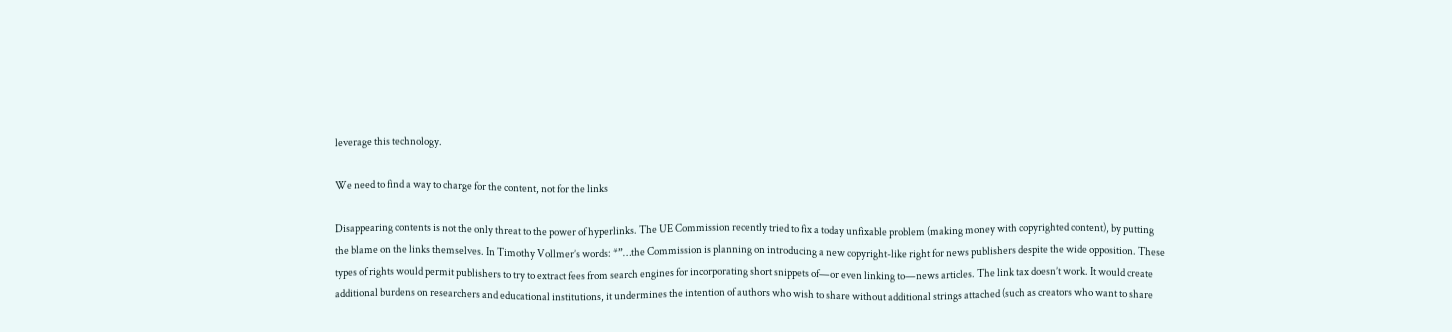leverage this technology.

We need to find a way to charge for the content, not for the links

Disappearing contents is not the only threat to the power of hyperlinks. The UE Commission recently tried to fix a today unfixable problem (making money with copyrighted content), by putting the blame on the links themselves. In Timothy Vollmer’s words: *”…the Commission is planning on introducing a new copyright-like right for news publishers despite the wide opposition. These types of rights would permit publishers to try to extract fees from search engines for incorporating short snippets of—or even linking to—news articles. The link tax doesn’t work. It would create additional burdens on researchers and educational institutions, it undermines the intention of authors who wish to share without additional strings attached (such as creators who want to share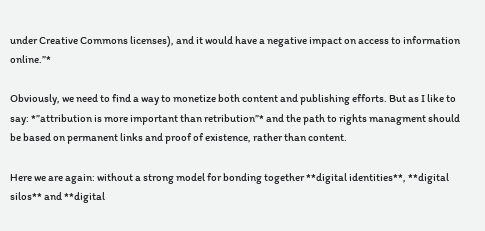under Creative Commons licenses), and it would have a negative impact on access to information online.”*

Obviously, we need to find a way to monetize both content and publishing efforts. But as I like to say: *”attribution is more important than retribution”* and the path to rights managment should be based on permanent links and proof of existence, rather than content.

Here we are again: without a strong model for bonding together **digital identities**, **digital silos** and **digital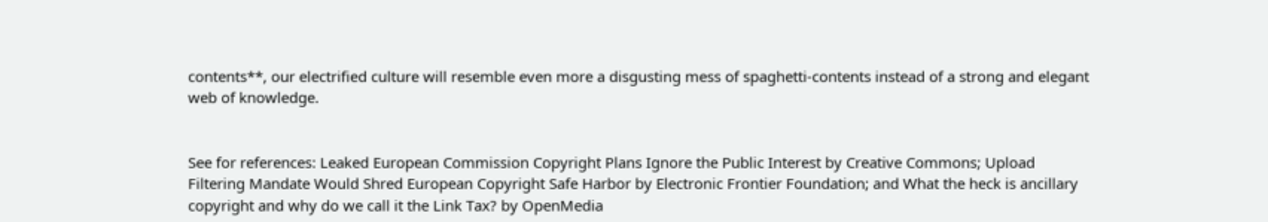contents**, our electrified culture will resemble even more a disgusting mess of spaghetti-contents instead of a strong and elegant web of knowledge.


See for references: Leaked European Commission Copyright Plans Ignore the Public Interest by Creative Commons; Upload Filtering Mandate Would Shred European Copyright Safe Harbor by Electronic Frontier Foundation; and What the heck is ancillary copyright and why do we call it the Link Tax? by OpenMedia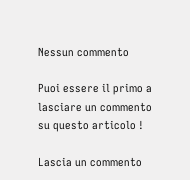Nessun commento

Puoi essere il primo a lasciare un commento su questo articolo !

Lascia un commento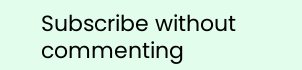Subscribe without commenting